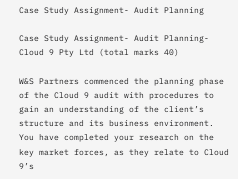Case Study Assignment- Audit Planning

Case Study Assignment- Audit Planning- Cloud 9 Pty Ltd (total marks 40)

W&S Partners commenced the planning phase of the Cloud 9 audit with procedures to gain an understanding of the client’s structure and its business environment. You have completed your research on the key market forces, as they relate to Cloud 9’s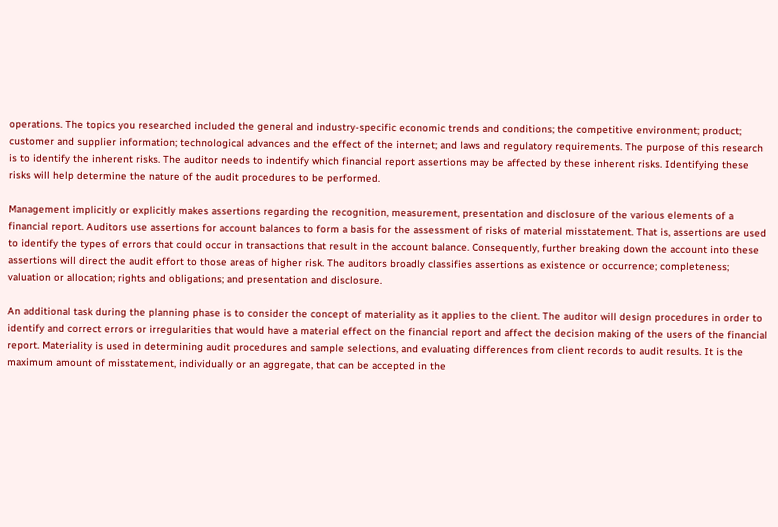operations. The topics you researched included the general and industry-specific economic trends and conditions; the competitive environment; product; customer and supplier information; technological advances and the effect of the internet; and laws and regulatory requirements. The purpose of this research is to identify the inherent risks. The auditor needs to indentify which financial report assertions may be affected by these inherent risks. Identifying these risks will help determine the nature of the audit procedures to be performed.

Management implicitly or explicitly makes assertions regarding the recognition, measurement, presentation and disclosure of the various elements of a financial report. Auditors use assertions for account balances to form a basis for the assessment of risks of material misstatement. That is, assertions are used to identify the types of errors that could occur in transactions that result in the account balance. Consequently, further breaking down the account into these assertions will direct the audit effort to those areas of higher risk. The auditors broadly classifies assertions as existence or occurrence; completeness; valuation or allocation; rights and obligations; and presentation and disclosure.

An additional task during the planning phase is to consider the concept of materiality as it applies to the client. The auditor will design procedures in order to identify and correct errors or irregularities that would have a material effect on the financial report and affect the decision making of the users of the financial report. Materiality is used in determining audit procedures and sample selections, and evaluating differences from client records to audit results. It is the maximum amount of misstatement, individually or an aggregate, that can be accepted in the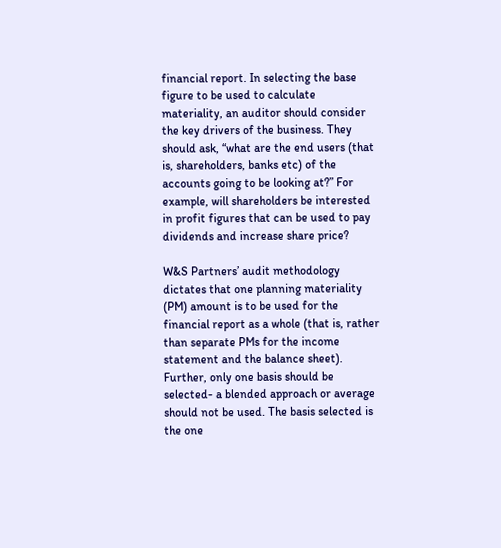financial report. In selecting the base figure to be used to calculate materiality, an auditor should consider the key drivers of the business. They should ask, “what are the end users (that is, shareholders, banks etc) of the accounts going to be looking at?” For example, will shareholders be interested in profit figures that can be used to pay dividends and increase share price?

W&S Partners’ audit methodology dictates that one planning materiality (PM) amount is to be used for the financial report as a whole (that is, rather than separate PMs for the income statement and the balance sheet). Further, only one basis should be selected- a blended approach or average should not be used. The basis selected is the one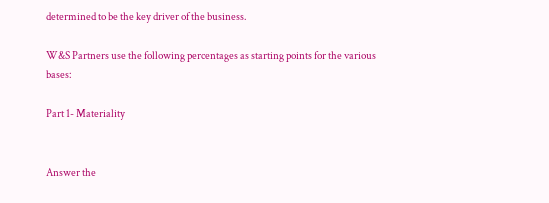determined to be the key driver of the business.

W&S Partners use the following percentages as starting points for the various bases:

Part 1- Materiality


Answer the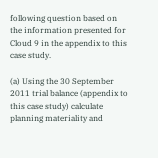following question based on the information presented for Cloud 9 in the appendix to this case study.

(a) Using the 30 September 2011 trial balance (appendix to this case study) calculate planning materiality and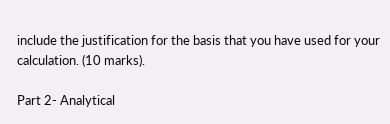include the justification for the basis that you have used for your calculation. (10 marks).

Part 2- Analytical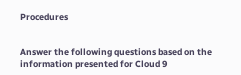Procedures


Answer the following questions based on the information presented for Cloud 9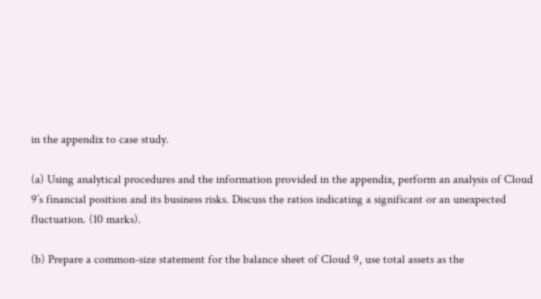in the appendix to case study.

(a) Using analytical procedures and the information provided in the appendix, perform an analysis of Cloud 9’s financial position and its business risks. Discuss the ratios indicating a significant or an unexpected fluctuation. (10 marks).

(b) Prepare a common-size statement for the balance sheet of Cloud 9, use total assets as the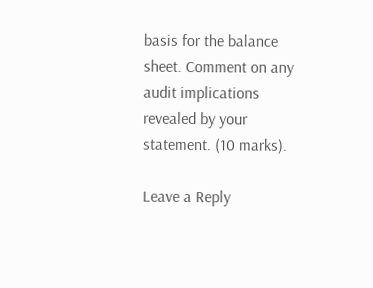basis for the balance sheet. Comment on any audit implications revealed by your statement. (10 marks).

Leave a Reply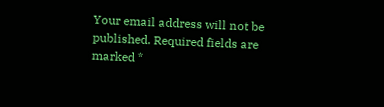Your email address will not be published. Required fields are marked *